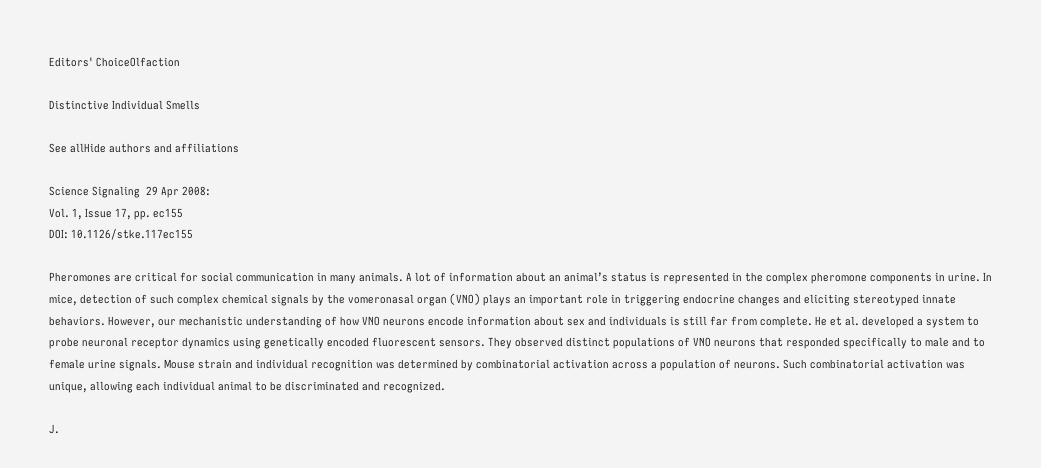Editors' ChoiceOlfaction

Distinctive Individual Smells

See allHide authors and affiliations

Science Signaling  29 Apr 2008:
Vol. 1, Issue 17, pp. ec155
DOI: 10.1126/stke.117ec155

Pheromones are critical for social communication in many animals. A lot of information about an animal’s status is represented in the complex pheromone components in urine. In mice, detection of such complex chemical signals by the vomeronasal organ (VNO) plays an important role in triggering endocrine changes and eliciting stereotyped innate behaviors. However, our mechanistic understanding of how VNO neurons encode information about sex and individuals is still far from complete. He et al. developed a system to probe neuronal receptor dynamics using genetically encoded fluorescent sensors. They observed distinct populations of VNO neurons that responded specifically to male and to female urine signals. Mouse strain and individual recognition was determined by combinatorial activation across a population of neurons. Such combinatorial activation was unique, allowing each individual animal to be discriminated and recognized.

J.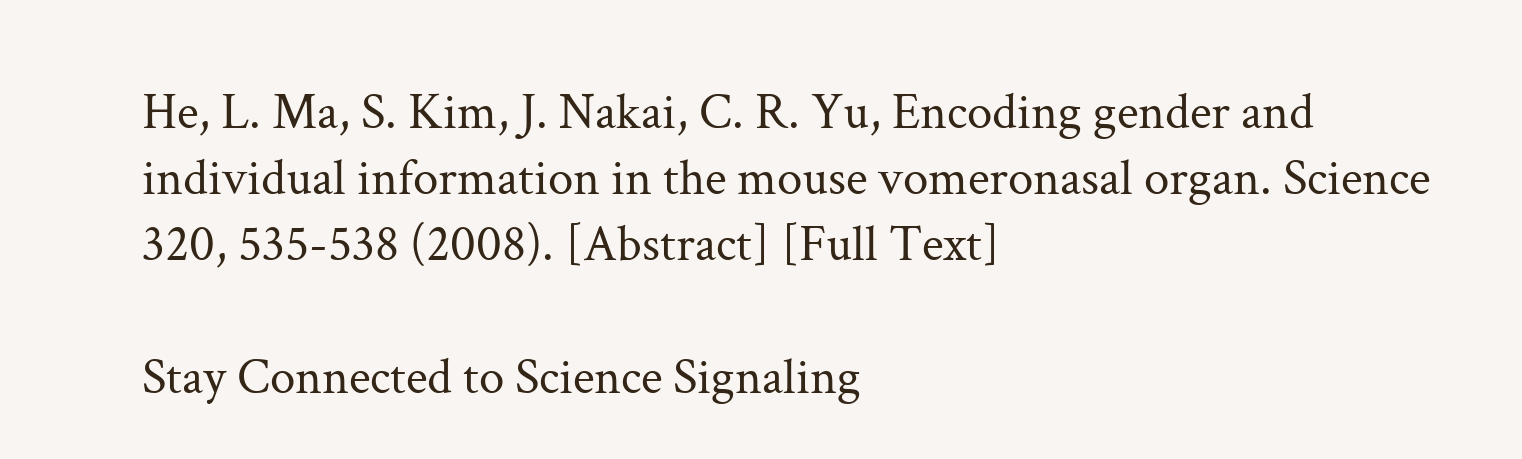He, L. Ma, S. Kim, J. Nakai, C. R. Yu, Encoding gender and individual information in the mouse vomeronasal organ. Science 320, 535-538 (2008). [Abstract] [Full Text]

Stay Connected to Science Signaling